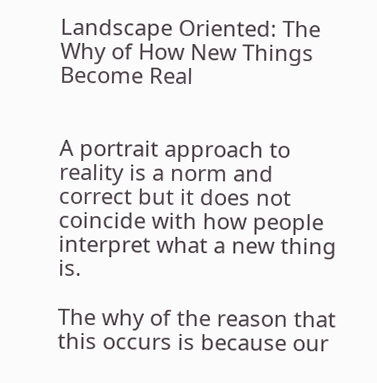Landscape Oriented: The Why of How New Things Become Real


A portrait approach to reality is a norm and correct but it does not coincide with how people interpret what a new thing is.

The why of the reason that this occurs is because our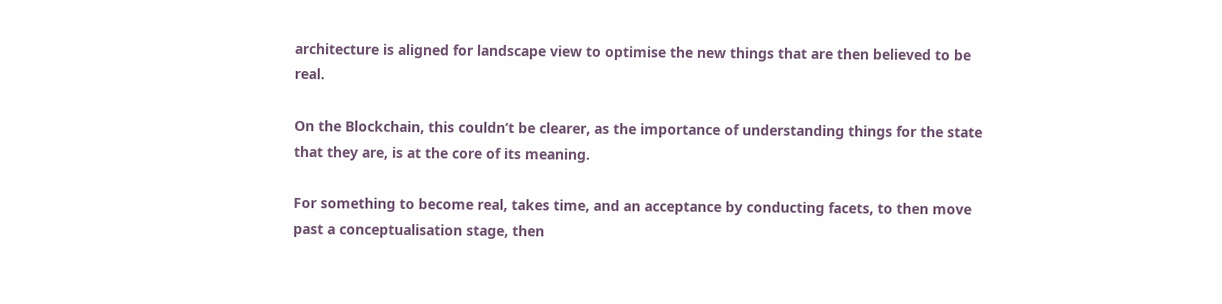architecture is aligned for landscape view to optimise the new things that are then believed to be real.

On the Blockchain, this couldn’t be clearer, as the importance of understanding things for the state that they are, is at the core of its meaning.

For something to become real, takes time, and an acceptance by conducting facets, to then move past a conceptualisation stage, then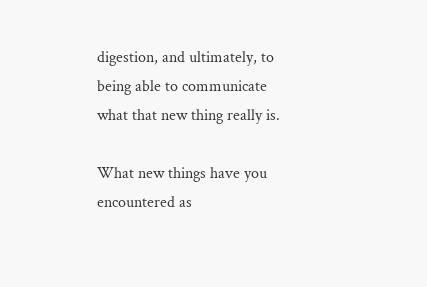digestion, and ultimately, to being able to communicate what that new thing really is.

What new things have you encountered as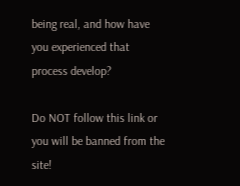being real, and how have you experienced that process develop?

Do NOT follow this link or you will be banned from the site!